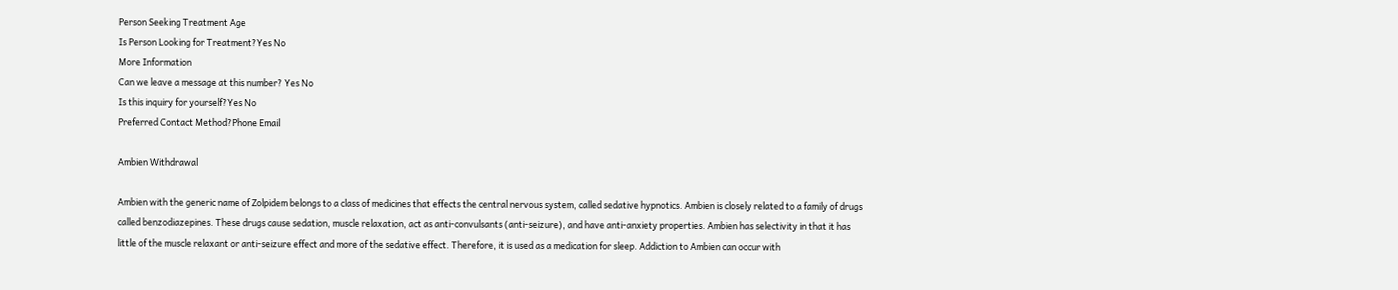Person Seeking Treatment Age
Is Person Looking for Treatment?Yes No
More Information
Can we leave a message at this number? Yes No
Is this inquiry for yourself?Yes No
Preferred Contact Method?Phone Email

Ambien Withdrawal

Ambien with the generic name of Zolpidem belongs to a class of medicines that effects the central nervous system, called sedative hypnotics. Ambien is closely related to a family of drugs called benzodiazepines. These drugs cause sedation, muscle relaxation, act as anti-convulsants (anti-seizure), and have anti-anxiety properties. Ambien has selectivity in that it has little of the muscle relaxant or anti-seizure effect and more of the sedative effect. Therefore, it is used as a medication for sleep. Addiction to Ambien can occur with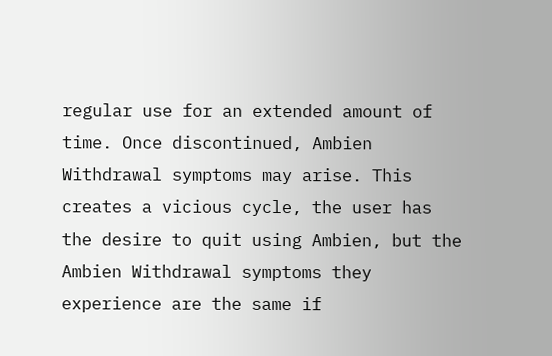regular use for an extended amount of time. Once discontinued, Ambien Withdrawal symptoms may arise. This creates a vicious cycle, the user has the desire to quit using Ambien, but the Ambien Withdrawal symptoms they experience are the same if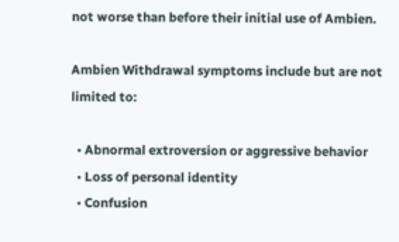not worse than before their initial use of Ambien.

Ambien Withdrawal symptoms include but are not limited to:

  • Abnormal extroversion or aggressive behavior
  • Loss of personal identity
  • Confusion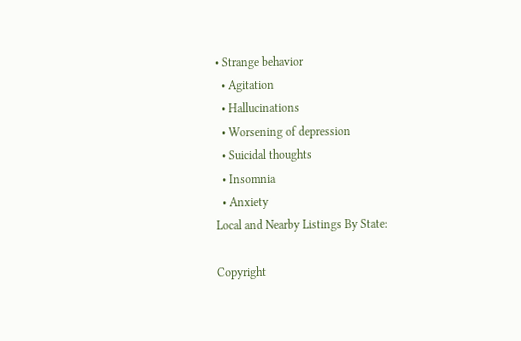• Strange behavior
  • Agitation
  • Hallucinations
  • Worsening of depression
  • Suicidal thoughts
  • Insomnia
  • Anxiety
Local and Nearby Listings By State:

Copyright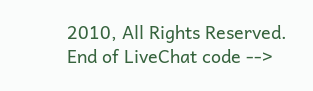2010, All Rights Reserved.
End of LiveChat code -->